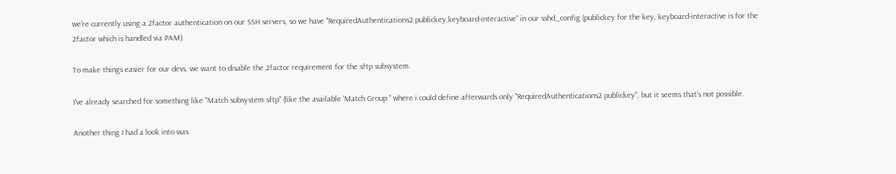we're currently using a 2factor authentication on our SSH servers, so we have "RequiredAuthentications2 publickey,keyboard-interactive" in our sshd_config (publickey for the key, keyboard-interactive is for the 2factor which is handled via PAM)

To make things easier for our devs, we want to disable the 2factor requirement for the sftp subsystem.

I've already searched for something like "Match subsystem sftp" (like the available 'Match Group " where i could define afterwards only "RequiredAuthentications2 publickey", but it seems that's not possible.

Another thing I had a look into was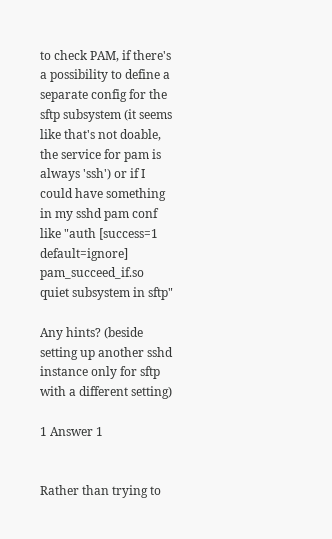to check PAM, if there's a possibility to define a separate config for the sftp subsystem (it seems like that's not doable, the service for pam is always 'ssh') or if I could have something in my sshd pam conf like "auth [success=1 default=ignore] pam_succeed_if.so quiet subsystem in sftp"

Any hints? (beside setting up another sshd instance only for sftp with a different setting)

1 Answer 1


Rather than trying to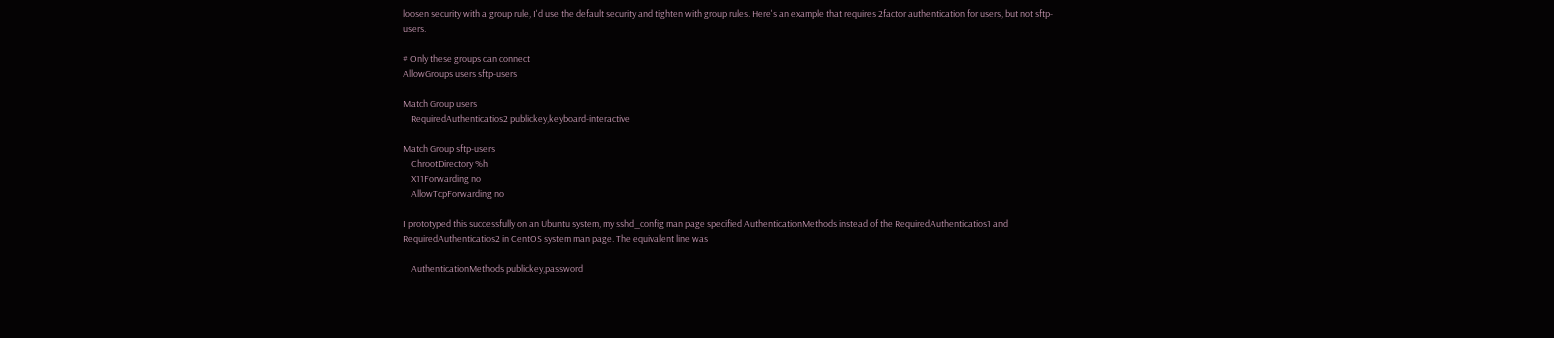loosen security with a group rule, I'd use the default security and tighten with group rules. Here's an example that requires 2factor authentication for users, but not sftp-users.

# Only these groups can connect
AllowGroups users sftp-users

Match Group users
    RequiredAuthenticatios2 publickey,keyboard-interactive

Match Group sftp-users
    ChrootDirectory %h
    X11Forwarding no
    AllowTcpForwarding no

I prototyped this successfully on an Ubuntu system, my sshd_config man page specified AuthenticationMethods instead of the RequiredAuthenticatios1 and RequiredAuthenticatios2 in CentOS system man page. The equivalent line was

    AuthenticationMethods publickey,password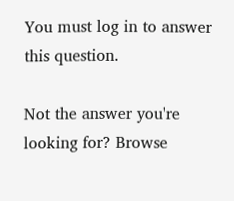You must log in to answer this question.

Not the answer you're looking for? Browse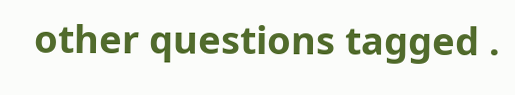other questions tagged .